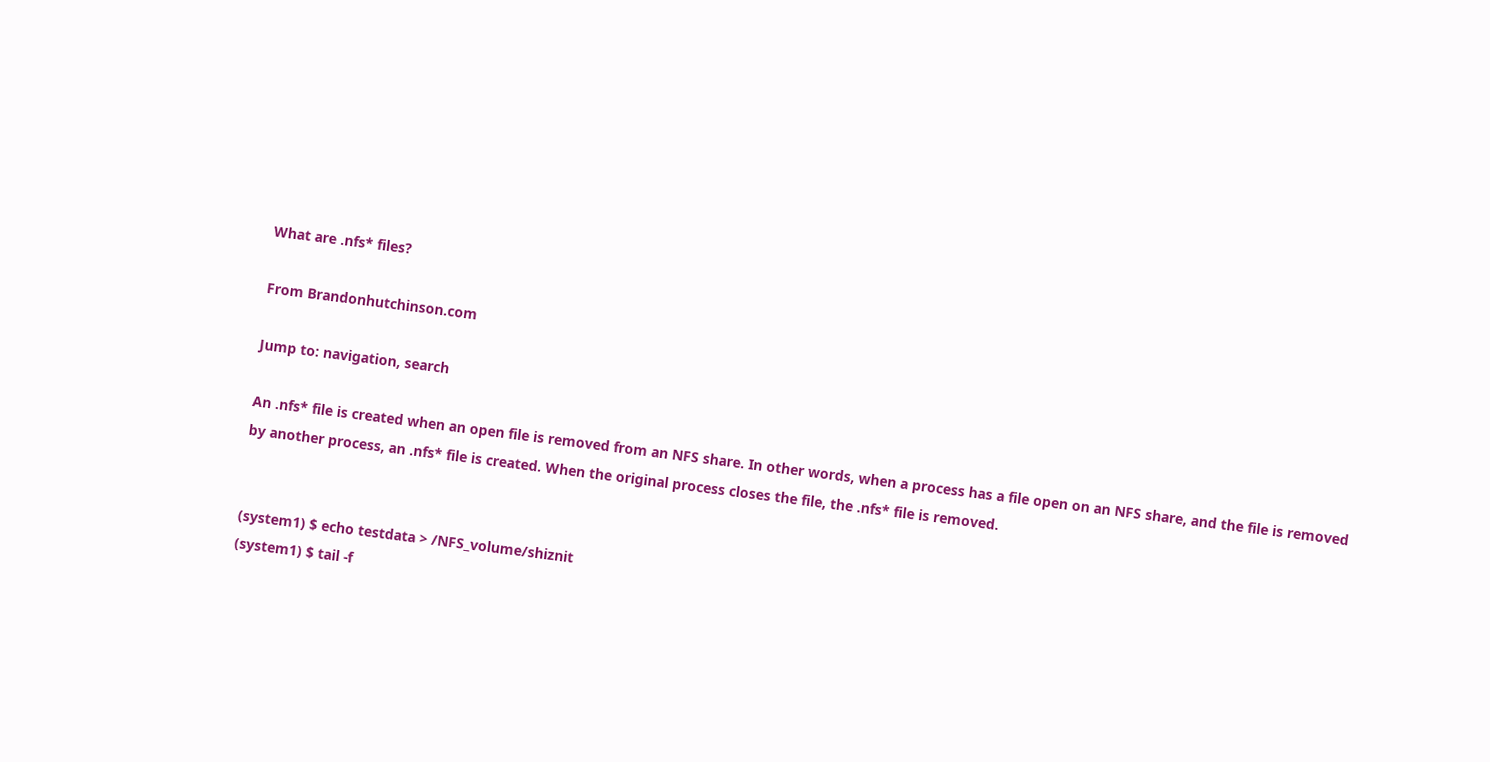What are .nfs* files?

From Brandonhutchinson.com

Jump to: navigation, search

An .nfs* file is created when an open file is removed from an NFS share. In other words, when a process has a file open on an NFS share, and the file is removed by another process, an .nfs* file is created. When the original process closes the file, the .nfs* file is removed.


(system1) $ echo testdata > /NFS_volume/shiznit
(system1) $ tail -f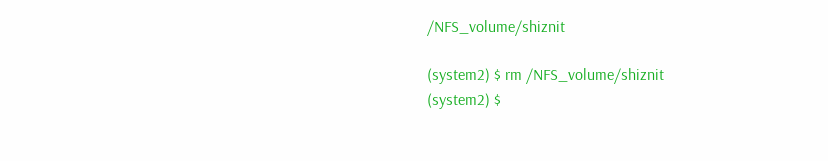/NFS_volume/shiznit

(system2) $ rm /NFS_volume/shiznit
(system2) $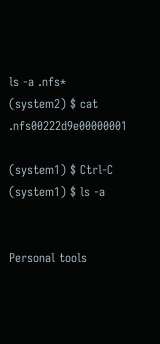ls -a .nfs*
(system2) $ cat .nfs00222d9e00000001

(system1) $ Ctrl-C
(system1) $ ls -a


Personal tools